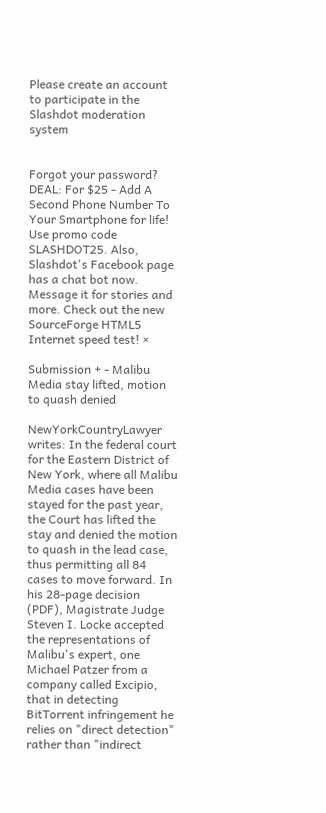Please create an account to participate in the Slashdot moderation system


Forgot your password?
DEAL: For $25 - Add A Second Phone Number To Your Smartphone for life! Use promo code SLASHDOT25. Also, Slashdot's Facebook page has a chat bot now. Message it for stories and more. Check out the new SourceForge HTML5 Internet speed test! ×

Submission + - Malibu Media stay lifted, motion to quash denied

NewYorkCountryLawyer writes: In the federal court for the Eastern District of New York, where all Malibu Media cases have been stayed for the past year, the Court has lifted the stay and denied the motion to quash in the lead case, thus permitting all 84 cases to move forward. In his 28-page decision (PDF), Magistrate Judge Steven I. Locke accepted the representations of Malibu's expert, one Michael Patzer from a company called Excipio, that in detecting BitTorrent infringement he relies on "direct detection" rather than "indirect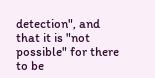detection", and that it is "not possible" for there to be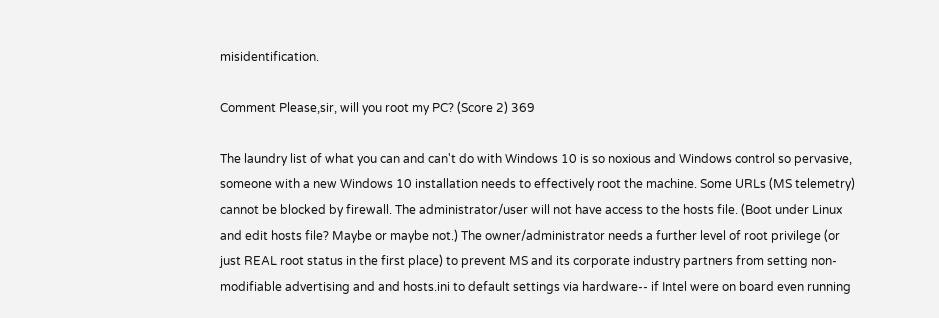misidentification.

Comment Please,sir, will you root my PC? (Score 2) 369

The laundry list of what you can and can't do with Windows 10 is so noxious and Windows control so pervasive, someone with a new Windows 10 installation needs to effectively root the machine. Some URLs (MS telemetry) cannot be blocked by firewall. The administrator/user will not have access to the hosts file. (Boot under Linux and edit hosts file? Maybe or maybe not.) The owner/administrator needs a further level of root privilege (or just REAL root status in the first place) to prevent MS and its corporate industry partners from setting non-modifiable advertising and and hosts.ini to default settings via hardware-- if Intel were on board even running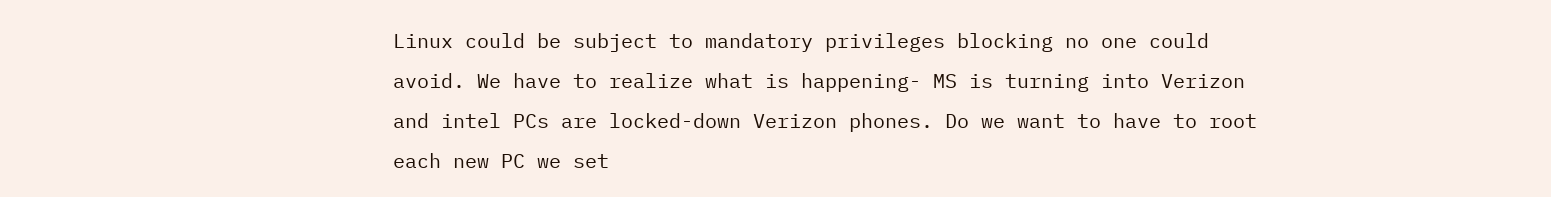Linux could be subject to mandatory privileges blocking no one could avoid. We have to realize what is happening- MS is turning into Verizon and intel PCs are locked-down Verizon phones. Do we want to have to root each new PC we set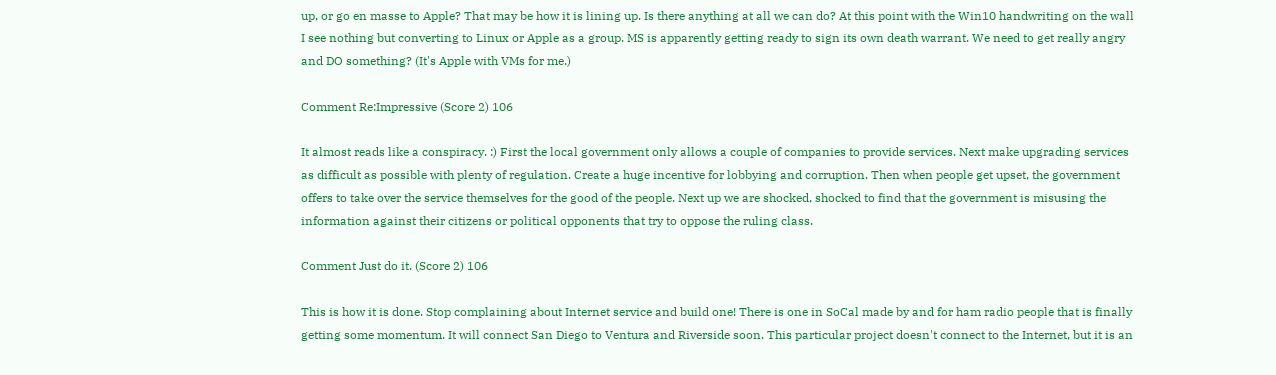up, or go en masse to Apple? That may be how it is lining up. Is there anything at all we can do? At this point with the Win10 handwriting on the wall I see nothing but converting to Linux or Apple as a group. MS is apparently getting ready to sign its own death warrant. We need to get really angry and DO something? (It's Apple with VMs for me.)

Comment Re:Impressive (Score 2) 106

It almost reads like a conspiracy. :) First the local government only allows a couple of companies to provide services. Next make upgrading services as difficult as possible with plenty of regulation. Create a huge incentive for lobbying and corruption. Then when people get upset, the government offers to take over the service themselves for the good of the people. Next up we are shocked, shocked to find that the government is misusing the information against their citizens or political opponents that try to oppose the ruling class.

Comment Just do it. (Score 2) 106

This is how it is done. Stop complaining about Internet service and build one! There is one in SoCal made by and for ham radio people that is finally getting some momentum. It will connect San Diego to Ventura and Riverside soon. This particular project doesn't connect to the Internet, but it is an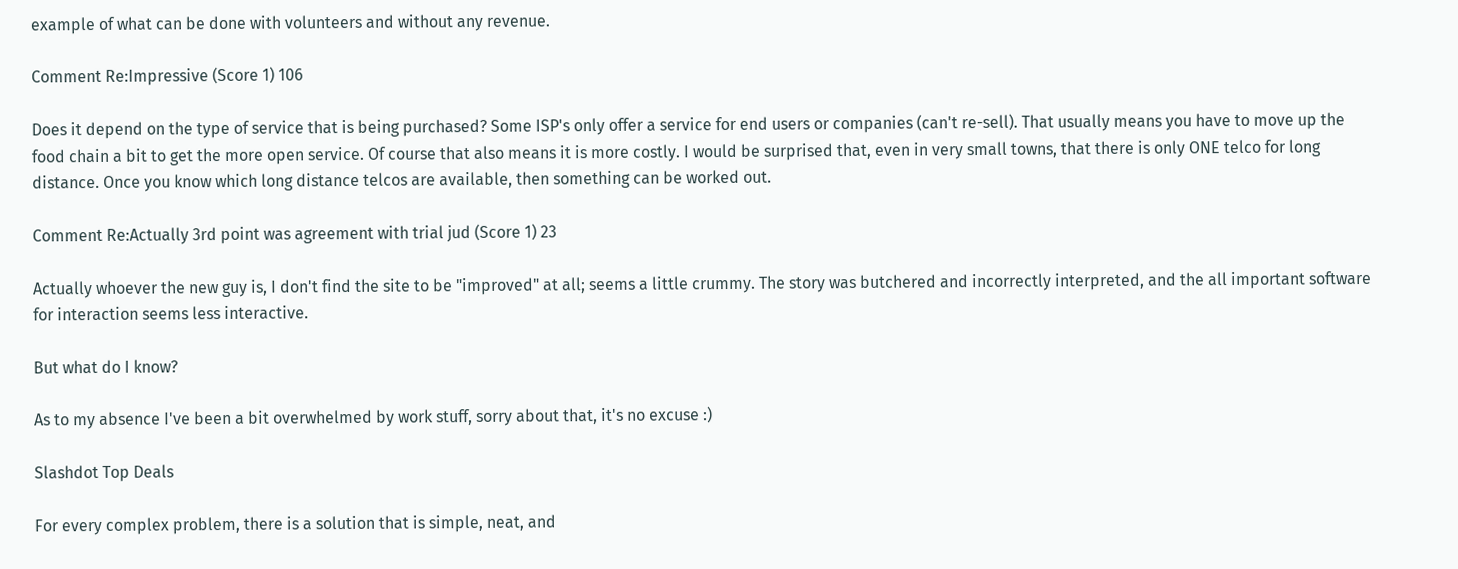example of what can be done with volunteers and without any revenue.

Comment Re:Impressive (Score 1) 106

Does it depend on the type of service that is being purchased? Some ISP's only offer a service for end users or companies (can't re-sell). That usually means you have to move up the food chain a bit to get the more open service. Of course that also means it is more costly. I would be surprised that, even in very small towns, that there is only ONE telco for long distance. Once you know which long distance telcos are available, then something can be worked out.

Comment Re:Actually 3rd point was agreement with trial jud (Score 1) 23

Actually whoever the new guy is, I don't find the site to be "improved" at all; seems a little crummy. The story was butchered and incorrectly interpreted, and the all important software for interaction seems less interactive.

But what do I know?

As to my absence I've been a bit overwhelmed by work stuff, sorry about that, it's no excuse :)

Slashdot Top Deals

For every complex problem, there is a solution that is simple, neat, and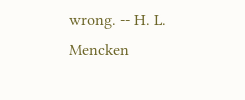wrong. -- H. L. Mencken